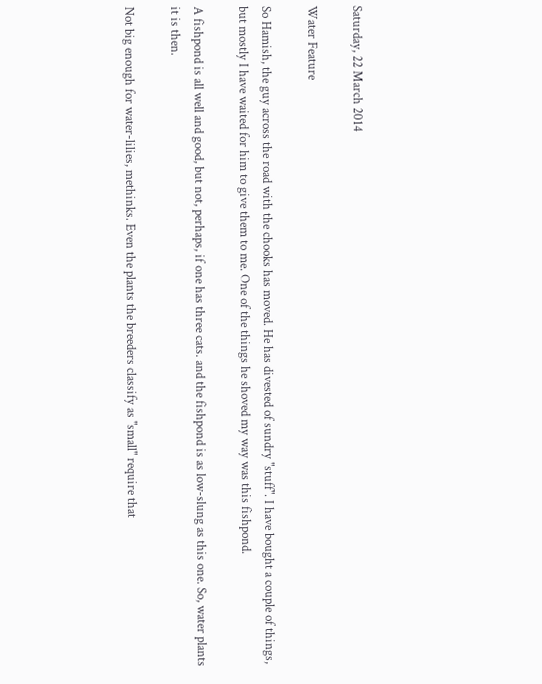Saturday, 22 March 2014

Water Feature

So Hamish, the guy across the road with the chooks has moved. He has divested of sundry "stuff". I have bought a couple of things, but mostly I have waited for him to give them to me. One of the things he shoved my way was this fishpond.

A fishpond is all well and good, but not, perhaps, if one has three cats. and the fishpond is as low-slung as this one. So, water plants it is then.

Not big enough for water-lilies, methinks. Even the plants the breeders classify as "small" require that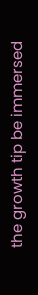the growth tip be immersed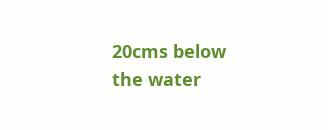20cms below the water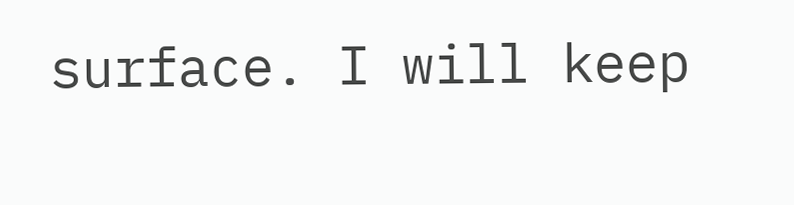surface. I will keep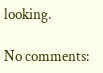looking.

No comments: